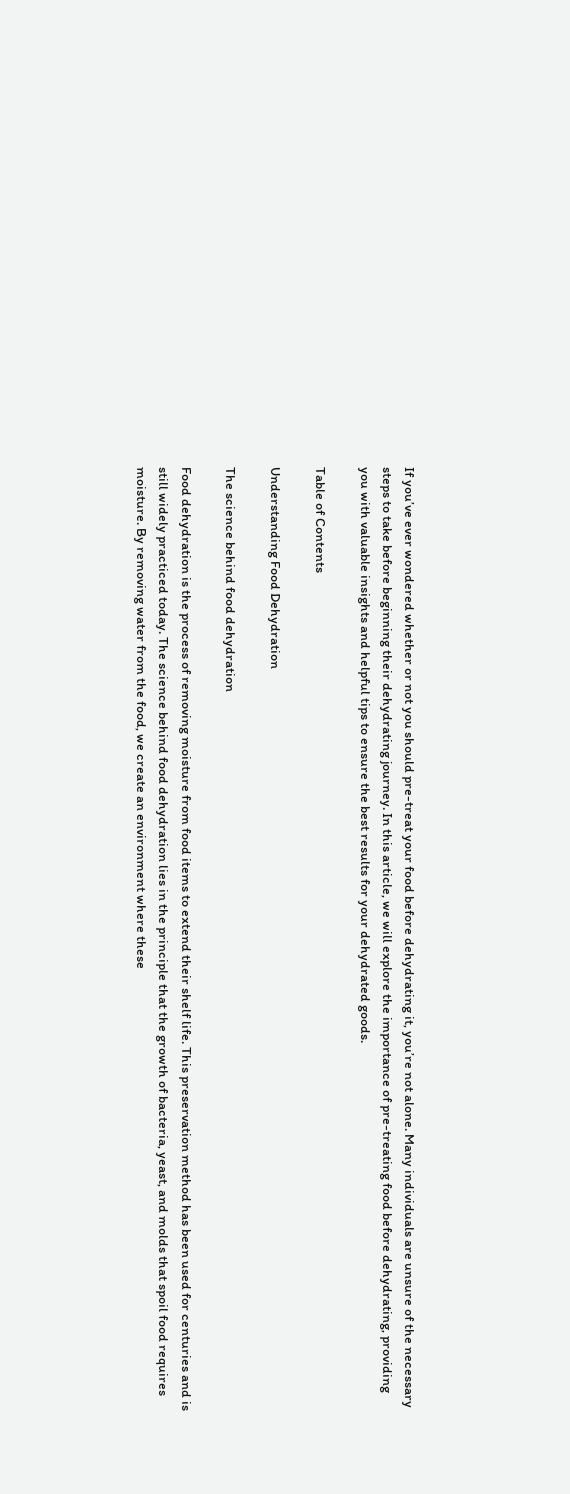If you’ve ever wondered whether or not you should pre-treat your food before dehydrating it, you’re not alone. Many individuals are unsure of the necessary steps to take before beginning their dehydrating journey. In this article, we will explore the importance of pre-treating food before dehydrating, providing you with valuable insights and helpful tips to ensure the best results for your dehydrated goods.

Table of Contents

Understanding Food Dehydration

The science behind food dehydration

Food dehydration is the process of removing moisture from food items to extend their shelf life. This preservation method has been used for centuries and is still widely practiced today. The science behind food dehydration lies in the principle that the growth of bacteria, yeast, and molds that spoil food requires moisture. By removing water from the food, we create an environment where these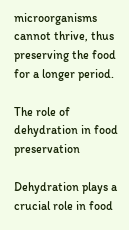microorganisms cannot thrive, thus preserving the food for a longer period.

The role of dehydration in food preservation

Dehydration plays a crucial role in food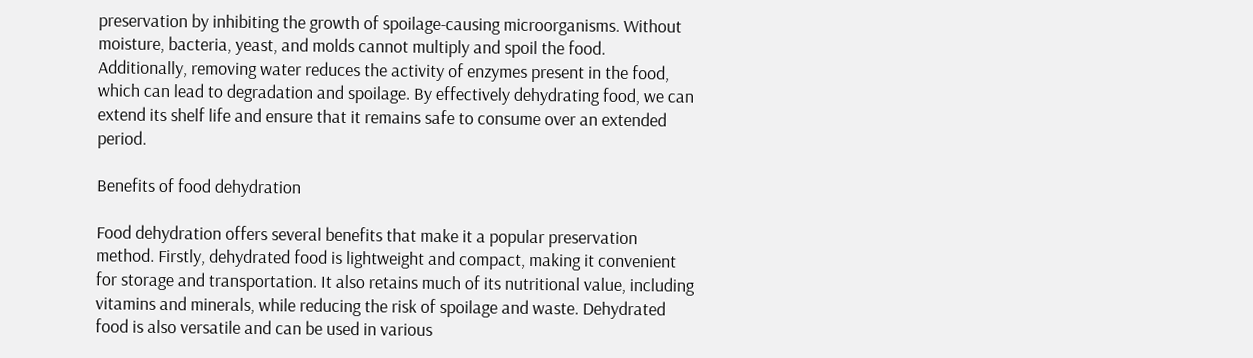preservation by inhibiting the growth of spoilage-causing microorganisms. Without moisture, bacteria, yeast, and molds cannot multiply and spoil the food. Additionally, removing water reduces the activity of enzymes present in the food, which can lead to degradation and spoilage. By effectively dehydrating food, we can extend its shelf life and ensure that it remains safe to consume over an extended period.

Benefits of food dehydration

Food dehydration offers several benefits that make it a popular preservation method. Firstly, dehydrated food is lightweight and compact, making it convenient for storage and transportation. It also retains much of its nutritional value, including vitamins and minerals, while reducing the risk of spoilage and waste. Dehydrated food is also versatile and can be used in various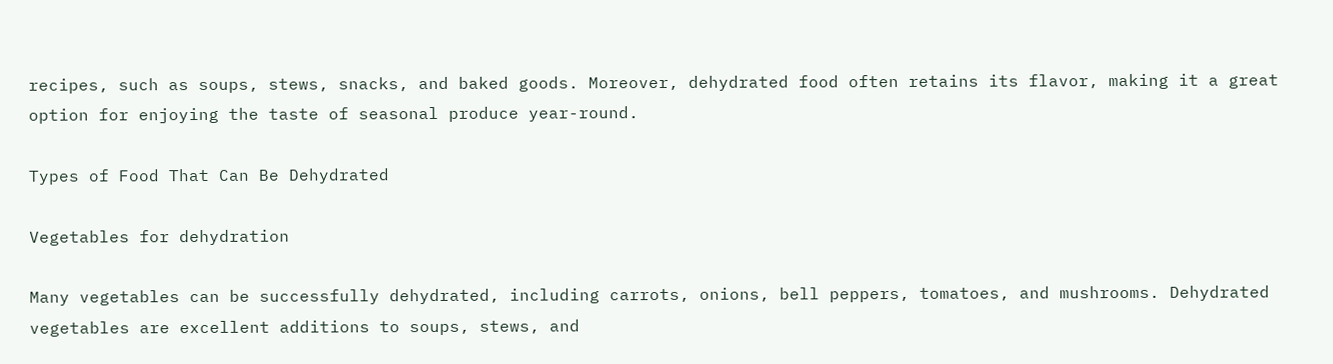recipes, such as soups, stews, snacks, and baked goods. Moreover, dehydrated food often retains its flavor, making it a great option for enjoying the taste of seasonal produce year-round.

Types of Food That Can Be Dehydrated

Vegetables for dehydration

Many vegetables can be successfully dehydrated, including carrots, onions, bell peppers, tomatoes, and mushrooms. Dehydrated vegetables are excellent additions to soups, stews, and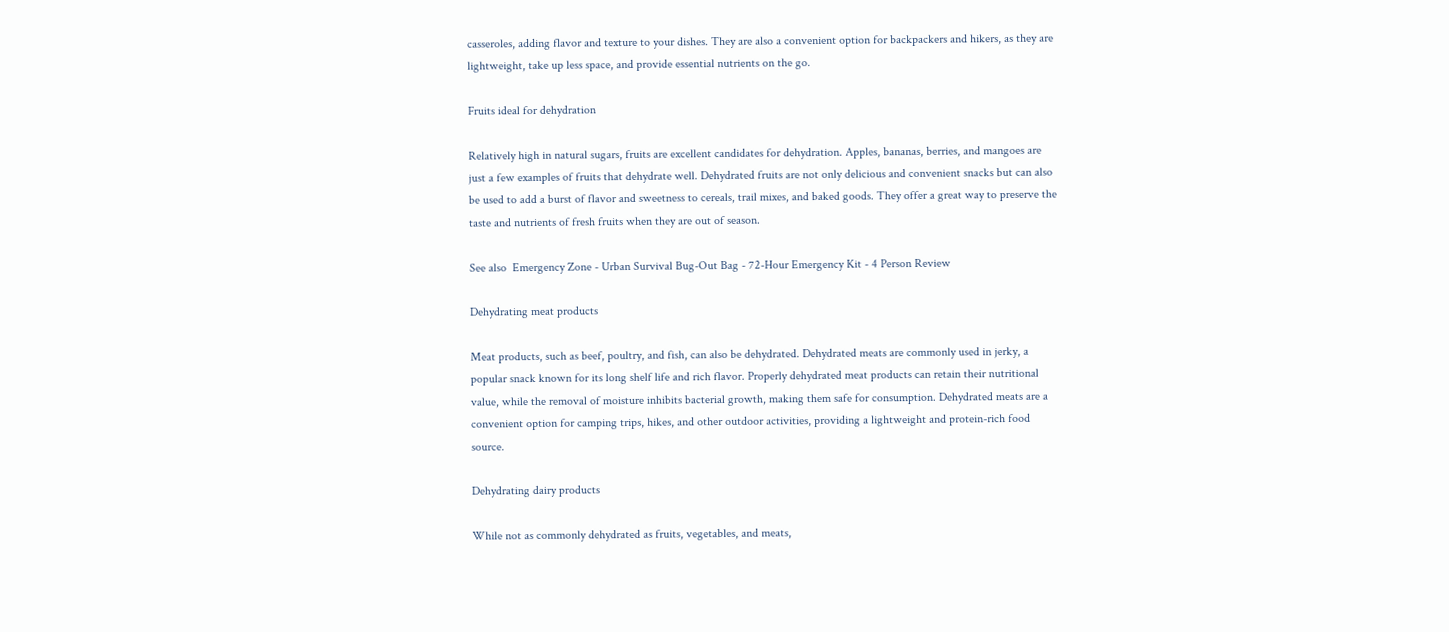casseroles, adding flavor and texture to your dishes. They are also a convenient option for backpackers and hikers, as they are lightweight, take up less space, and provide essential nutrients on the go.

Fruits ideal for dehydration

Relatively high in natural sugars, fruits are excellent candidates for dehydration. Apples, bananas, berries, and mangoes are just a few examples of fruits that dehydrate well. Dehydrated fruits are not only delicious and convenient snacks but can also be used to add a burst of flavor and sweetness to cereals, trail mixes, and baked goods. They offer a great way to preserve the taste and nutrients of fresh fruits when they are out of season.

See also  Emergency Zone - Urban Survival Bug-Out Bag - 72-Hour Emergency Kit - 4 Person Review

Dehydrating meat products

Meat products, such as beef, poultry, and fish, can also be dehydrated. Dehydrated meats are commonly used in jerky, a popular snack known for its long shelf life and rich flavor. Properly dehydrated meat products can retain their nutritional value, while the removal of moisture inhibits bacterial growth, making them safe for consumption. Dehydrated meats are a convenient option for camping trips, hikes, and other outdoor activities, providing a lightweight and protein-rich food source.

Dehydrating dairy products

While not as commonly dehydrated as fruits, vegetables, and meats,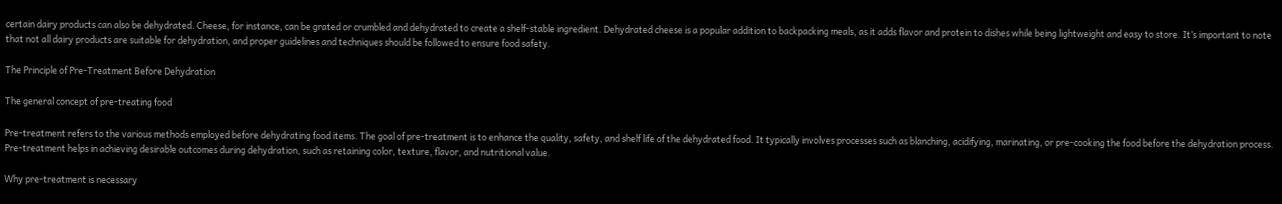certain dairy products can also be dehydrated. Cheese, for instance, can be grated or crumbled and dehydrated to create a shelf-stable ingredient. Dehydrated cheese is a popular addition to backpacking meals, as it adds flavor and protein to dishes while being lightweight and easy to store. It’s important to note that not all dairy products are suitable for dehydration, and proper guidelines and techniques should be followed to ensure food safety.

The Principle of Pre-Treatment Before Dehydration

The general concept of pre-treating food

Pre-treatment refers to the various methods employed before dehydrating food items. The goal of pre-treatment is to enhance the quality, safety, and shelf life of the dehydrated food. It typically involves processes such as blanching, acidifying, marinating, or pre-cooking the food before the dehydration process. Pre-treatment helps in achieving desirable outcomes during dehydration, such as retaining color, texture, flavor, and nutritional value.

Why pre-treatment is necessary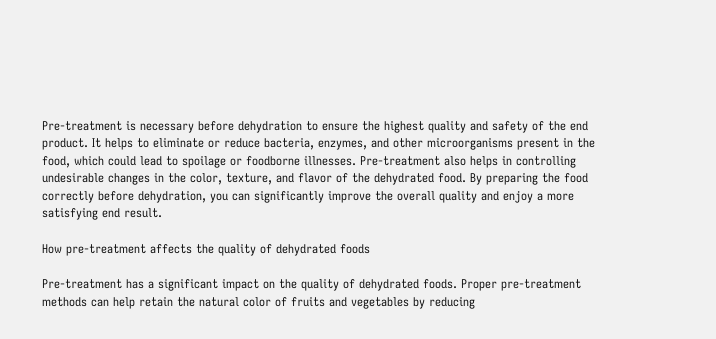Pre-treatment is necessary before dehydration to ensure the highest quality and safety of the end product. It helps to eliminate or reduce bacteria, enzymes, and other microorganisms present in the food, which could lead to spoilage or foodborne illnesses. Pre-treatment also helps in controlling undesirable changes in the color, texture, and flavor of the dehydrated food. By preparing the food correctly before dehydration, you can significantly improve the overall quality and enjoy a more satisfying end result.

How pre-treatment affects the quality of dehydrated foods

Pre-treatment has a significant impact on the quality of dehydrated foods. Proper pre-treatment methods can help retain the natural color of fruits and vegetables by reducing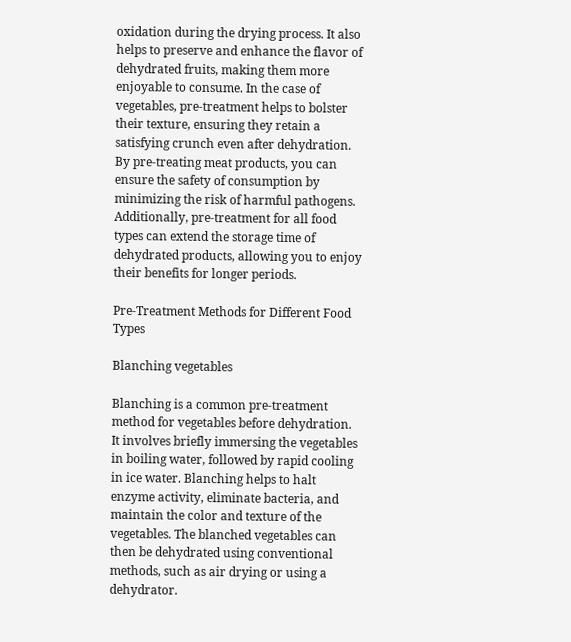oxidation during the drying process. It also helps to preserve and enhance the flavor of dehydrated fruits, making them more enjoyable to consume. In the case of vegetables, pre-treatment helps to bolster their texture, ensuring they retain a satisfying crunch even after dehydration. By pre-treating meat products, you can ensure the safety of consumption by minimizing the risk of harmful pathogens. Additionally, pre-treatment for all food types can extend the storage time of dehydrated products, allowing you to enjoy their benefits for longer periods.

Pre-Treatment Methods for Different Food Types

Blanching vegetables

Blanching is a common pre-treatment method for vegetables before dehydration. It involves briefly immersing the vegetables in boiling water, followed by rapid cooling in ice water. Blanching helps to halt enzyme activity, eliminate bacteria, and maintain the color and texture of the vegetables. The blanched vegetables can then be dehydrated using conventional methods, such as air drying or using a dehydrator.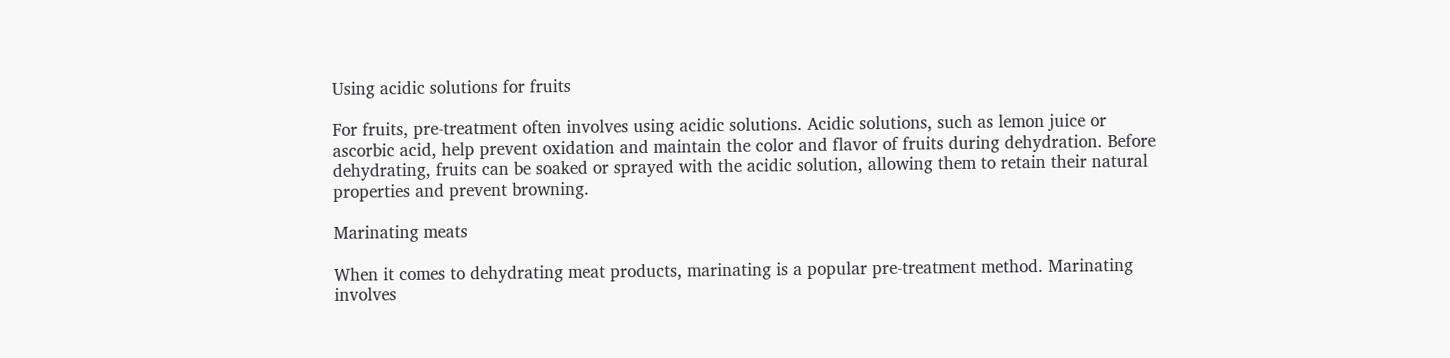Using acidic solutions for fruits

For fruits, pre-treatment often involves using acidic solutions. Acidic solutions, such as lemon juice or ascorbic acid, help prevent oxidation and maintain the color and flavor of fruits during dehydration. Before dehydrating, fruits can be soaked or sprayed with the acidic solution, allowing them to retain their natural properties and prevent browning.

Marinating meats

When it comes to dehydrating meat products, marinating is a popular pre-treatment method. Marinating involves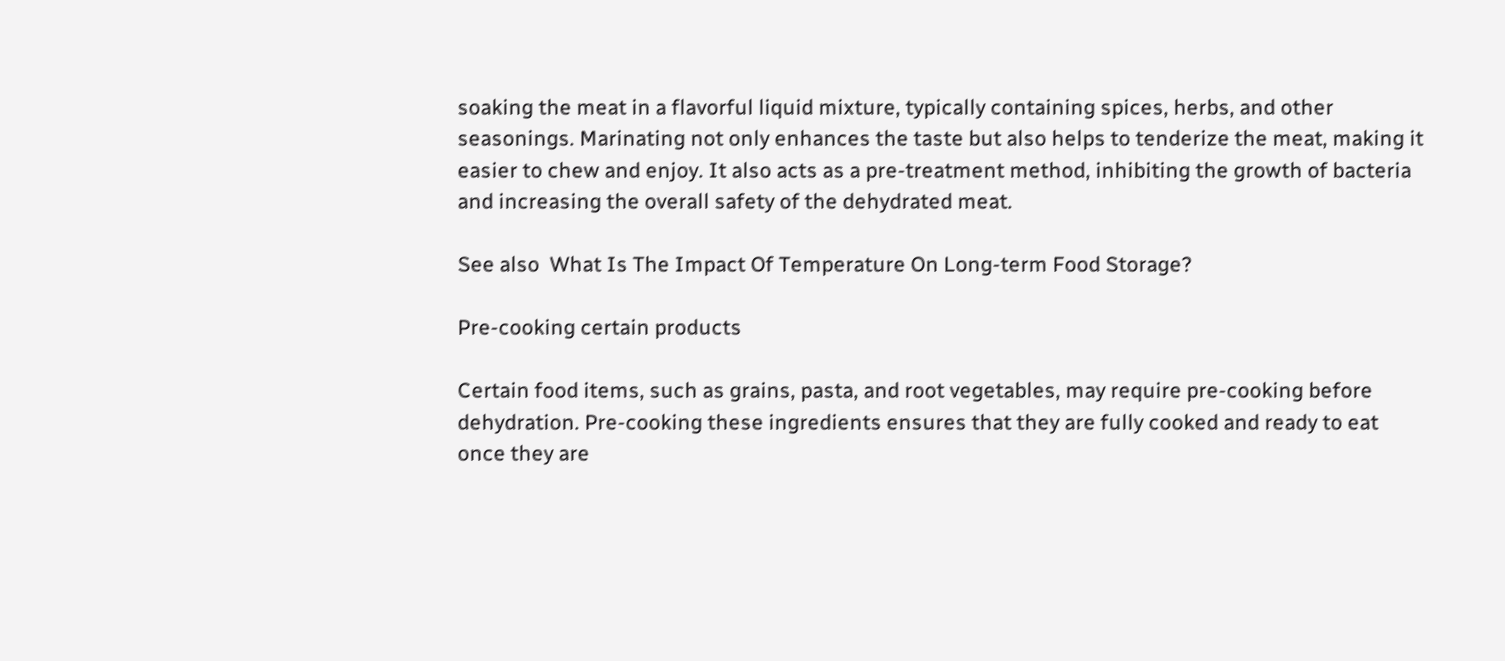soaking the meat in a flavorful liquid mixture, typically containing spices, herbs, and other seasonings. Marinating not only enhances the taste but also helps to tenderize the meat, making it easier to chew and enjoy. It also acts as a pre-treatment method, inhibiting the growth of bacteria and increasing the overall safety of the dehydrated meat.

See also  What Is The Impact Of Temperature On Long-term Food Storage?

Pre-cooking certain products

Certain food items, such as grains, pasta, and root vegetables, may require pre-cooking before dehydration. Pre-cooking these ingredients ensures that they are fully cooked and ready to eat once they are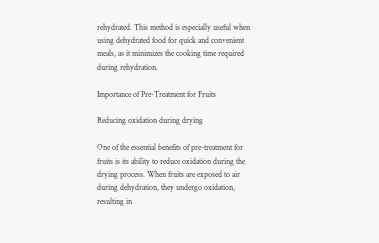rehydrated. This method is especially useful when using dehydrated food for quick and convenient meals, as it minimizes the cooking time required during rehydration.

Importance of Pre-Treatment for Fruits

Reducing oxidation during drying

One of the essential benefits of pre-treatment for fruits is its ability to reduce oxidation during the drying process. When fruits are exposed to air during dehydration, they undergo oxidation, resulting in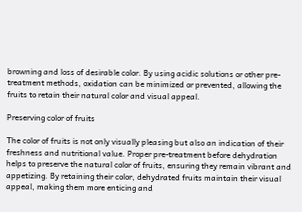browning and loss of desirable color. By using acidic solutions or other pre-treatment methods, oxidation can be minimized or prevented, allowing the fruits to retain their natural color and visual appeal.

Preserving color of fruits

The color of fruits is not only visually pleasing but also an indication of their freshness and nutritional value. Proper pre-treatment before dehydration helps to preserve the natural color of fruits, ensuring they remain vibrant and appetizing. By retaining their color, dehydrated fruits maintain their visual appeal, making them more enticing and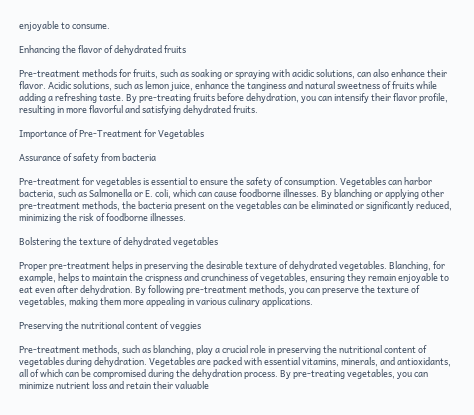enjoyable to consume.

Enhancing the flavor of dehydrated fruits

Pre-treatment methods for fruits, such as soaking or spraying with acidic solutions, can also enhance their flavor. Acidic solutions, such as lemon juice, enhance the tanginess and natural sweetness of fruits while adding a refreshing taste. By pre-treating fruits before dehydration, you can intensify their flavor profile, resulting in more flavorful and satisfying dehydrated fruits.

Importance of Pre-Treatment for Vegetables

Assurance of safety from bacteria

Pre-treatment for vegetables is essential to ensure the safety of consumption. Vegetables can harbor bacteria, such as Salmonella or E. coli, which can cause foodborne illnesses. By blanching or applying other pre-treatment methods, the bacteria present on the vegetables can be eliminated or significantly reduced, minimizing the risk of foodborne illnesses.

Bolstering the texture of dehydrated vegetables

Proper pre-treatment helps in preserving the desirable texture of dehydrated vegetables. Blanching, for example, helps to maintain the crispness and crunchiness of vegetables, ensuring they remain enjoyable to eat even after dehydration. By following pre-treatment methods, you can preserve the texture of vegetables, making them more appealing in various culinary applications.

Preserving the nutritional content of veggies

Pre-treatment methods, such as blanching, play a crucial role in preserving the nutritional content of vegetables during dehydration. Vegetables are packed with essential vitamins, minerals, and antioxidants, all of which can be compromised during the dehydration process. By pre-treating vegetables, you can minimize nutrient loss and retain their valuable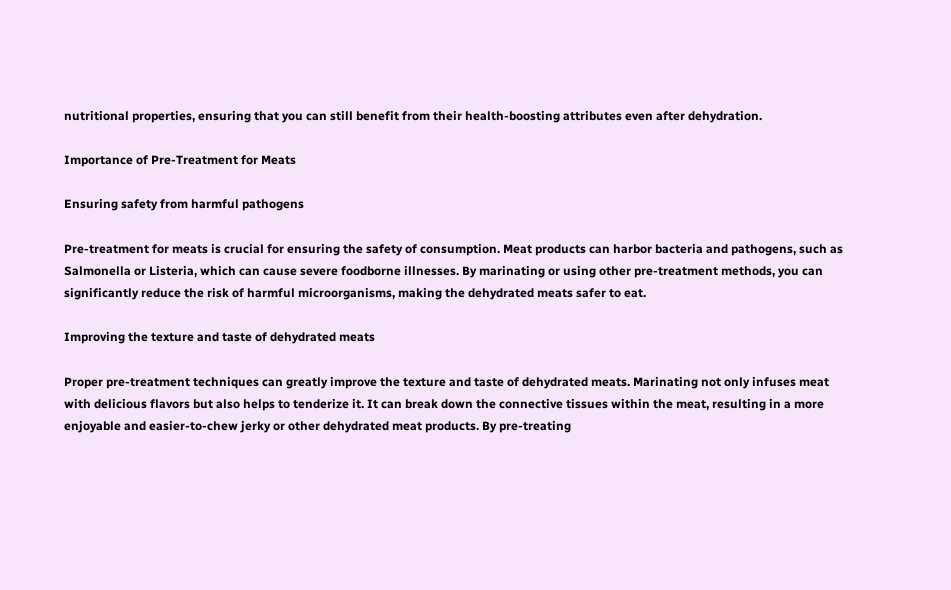nutritional properties, ensuring that you can still benefit from their health-boosting attributes even after dehydration.

Importance of Pre-Treatment for Meats

Ensuring safety from harmful pathogens

Pre-treatment for meats is crucial for ensuring the safety of consumption. Meat products can harbor bacteria and pathogens, such as Salmonella or Listeria, which can cause severe foodborne illnesses. By marinating or using other pre-treatment methods, you can significantly reduce the risk of harmful microorganisms, making the dehydrated meats safer to eat.

Improving the texture and taste of dehydrated meats

Proper pre-treatment techniques can greatly improve the texture and taste of dehydrated meats. Marinating not only infuses meat with delicious flavors but also helps to tenderize it. It can break down the connective tissues within the meat, resulting in a more enjoyable and easier-to-chew jerky or other dehydrated meat products. By pre-treating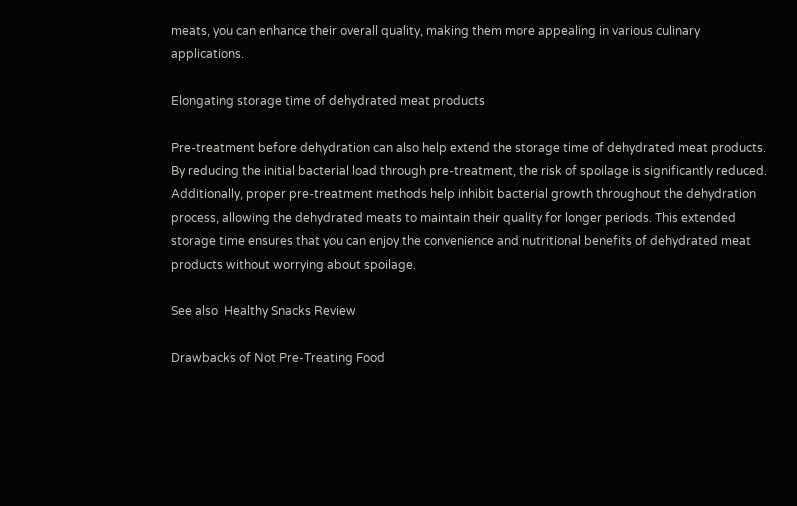meats, you can enhance their overall quality, making them more appealing in various culinary applications.

Elongating storage time of dehydrated meat products

Pre-treatment before dehydration can also help extend the storage time of dehydrated meat products. By reducing the initial bacterial load through pre-treatment, the risk of spoilage is significantly reduced. Additionally, proper pre-treatment methods help inhibit bacterial growth throughout the dehydration process, allowing the dehydrated meats to maintain their quality for longer periods. This extended storage time ensures that you can enjoy the convenience and nutritional benefits of dehydrated meat products without worrying about spoilage.

See also  Healthy Snacks Review

Drawbacks of Not Pre-Treating Food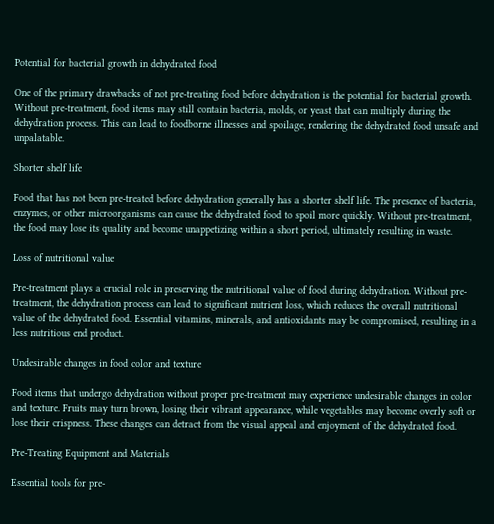Potential for bacterial growth in dehydrated food

One of the primary drawbacks of not pre-treating food before dehydration is the potential for bacterial growth. Without pre-treatment, food items may still contain bacteria, molds, or yeast that can multiply during the dehydration process. This can lead to foodborne illnesses and spoilage, rendering the dehydrated food unsafe and unpalatable.

Shorter shelf life

Food that has not been pre-treated before dehydration generally has a shorter shelf life. The presence of bacteria, enzymes, or other microorganisms can cause the dehydrated food to spoil more quickly. Without pre-treatment, the food may lose its quality and become unappetizing within a short period, ultimately resulting in waste.

Loss of nutritional value

Pre-treatment plays a crucial role in preserving the nutritional value of food during dehydration. Without pre-treatment, the dehydration process can lead to significant nutrient loss, which reduces the overall nutritional value of the dehydrated food. Essential vitamins, minerals, and antioxidants may be compromised, resulting in a less nutritious end product.

Undesirable changes in food color and texture

Food items that undergo dehydration without proper pre-treatment may experience undesirable changes in color and texture. Fruits may turn brown, losing their vibrant appearance, while vegetables may become overly soft or lose their crispness. These changes can detract from the visual appeal and enjoyment of the dehydrated food.

Pre-Treating Equipment and Materials

Essential tools for pre-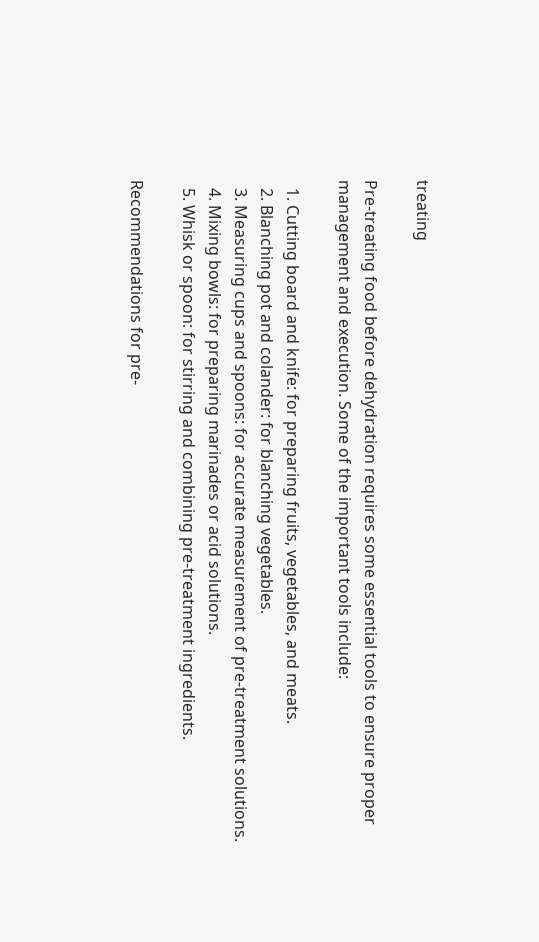treating

Pre-treating food before dehydration requires some essential tools to ensure proper management and execution. Some of the important tools include:

  1. Cutting board and knife: for preparing fruits, vegetables, and meats.
  2. Blanching pot and colander: for blanching vegetables.
  3. Measuring cups and spoons: for accurate measurement of pre-treatment solutions.
  4. Mixing bowls: for preparing marinades or acid solutions.
  5. Whisk or spoon: for stirring and combining pre-treatment ingredients.

Recommendations for pre-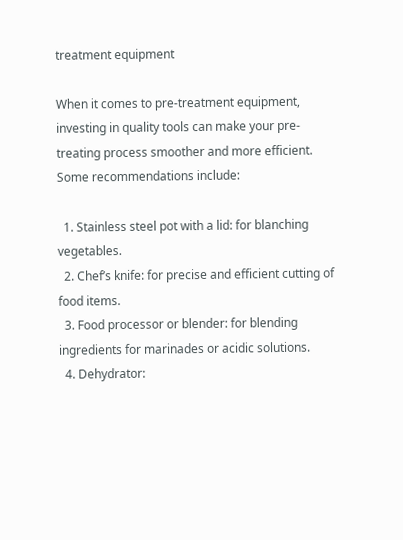treatment equipment

When it comes to pre-treatment equipment, investing in quality tools can make your pre-treating process smoother and more efficient. Some recommendations include:

  1. Stainless steel pot with a lid: for blanching vegetables.
  2. Chef’s knife: for precise and efficient cutting of food items.
  3. Food processor or blender: for blending ingredients for marinades or acidic solutions.
  4. Dehydrator: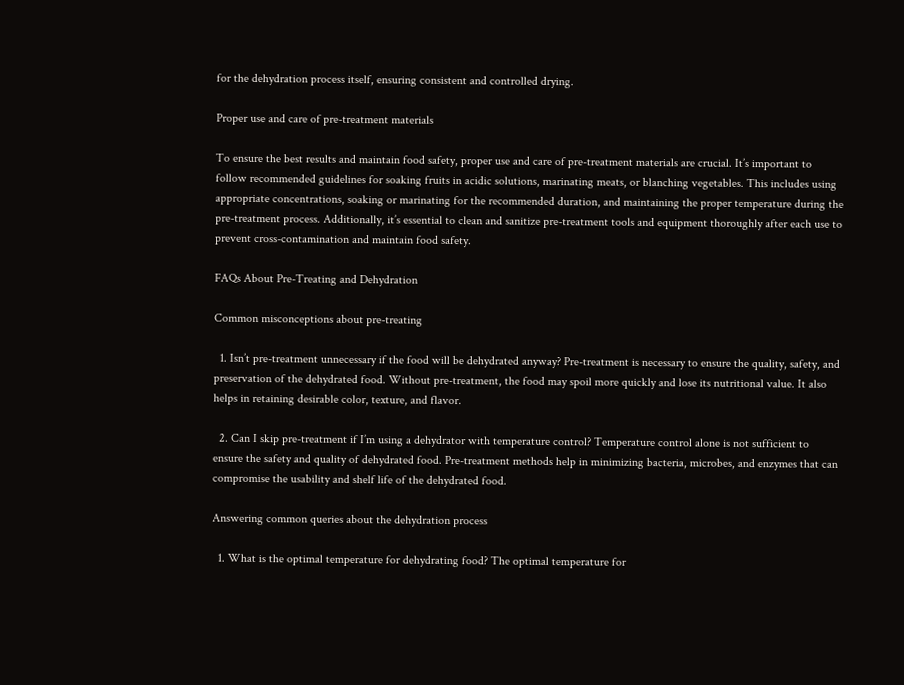for the dehydration process itself, ensuring consistent and controlled drying.

Proper use and care of pre-treatment materials

To ensure the best results and maintain food safety, proper use and care of pre-treatment materials are crucial. It’s important to follow recommended guidelines for soaking fruits in acidic solutions, marinating meats, or blanching vegetables. This includes using appropriate concentrations, soaking or marinating for the recommended duration, and maintaining the proper temperature during the pre-treatment process. Additionally, it’s essential to clean and sanitize pre-treatment tools and equipment thoroughly after each use to prevent cross-contamination and maintain food safety.

FAQs About Pre-Treating and Dehydration

Common misconceptions about pre-treating

  1. Isn’t pre-treatment unnecessary if the food will be dehydrated anyway? Pre-treatment is necessary to ensure the quality, safety, and preservation of the dehydrated food. Without pre-treatment, the food may spoil more quickly and lose its nutritional value. It also helps in retaining desirable color, texture, and flavor.

  2. Can I skip pre-treatment if I’m using a dehydrator with temperature control? Temperature control alone is not sufficient to ensure the safety and quality of dehydrated food. Pre-treatment methods help in minimizing bacteria, microbes, and enzymes that can compromise the usability and shelf life of the dehydrated food.

Answering common queries about the dehydration process

  1. What is the optimal temperature for dehydrating food? The optimal temperature for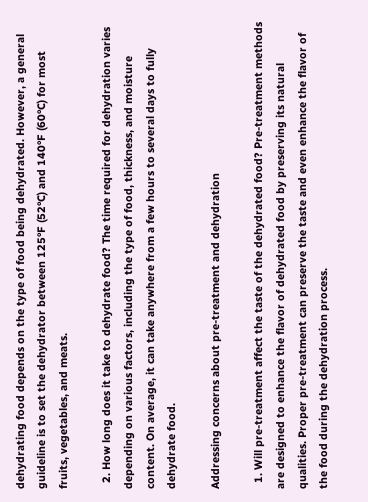dehydrating food depends on the type of food being dehydrated. However, a general guideline is to set the dehydrator between 125°F (52°C) and 140°F (60°C) for most fruits, vegetables, and meats.

  2. How long does it take to dehydrate food? The time required for dehydration varies depending on various factors, including the type of food, thickness, and moisture content. On average, it can take anywhere from a few hours to several days to fully dehydrate food.

Addressing concerns about pre-treatment and dehydration

  1. Will pre-treatment affect the taste of the dehydrated food? Pre-treatment methods are designed to enhance the flavor of dehydrated food by preserving its natural qualities. Proper pre-treatment can preserve the taste and even enhance the flavor of the food during the dehydration process.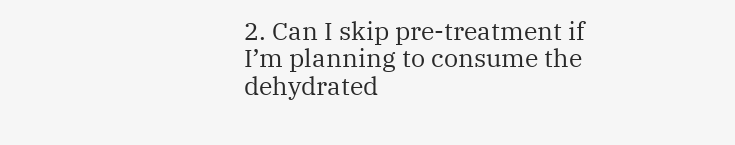2. Can I skip pre-treatment if I’m planning to consume the dehydrated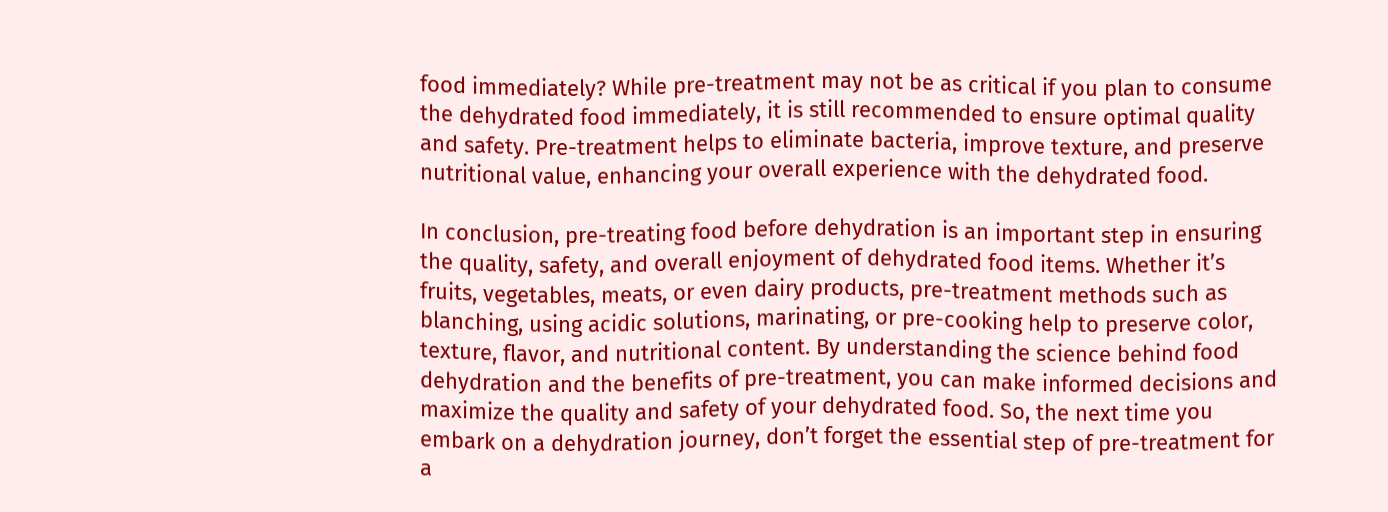food immediately? While pre-treatment may not be as critical if you plan to consume the dehydrated food immediately, it is still recommended to ensure optimal quality and safety. Pre-treatment helps to eliminate bacteria, improve texture, and preserve nutritional value, enhancing your overall experience with the dehydrated food.

In conclusion, pre-treating food before dehydration is an important step in ensuring the quality, safety, and overall enjoyment of dehydrated food items. Whether it’s fruits, vegetables, meats, or even dairy products, pre-treatment methods such as blanching, using acidic solutions, marinating, or pre-cooking help to preserve color, texture, flavor, and nutritional content. By understanding the science behind food dehydration and the benefits of pre-treatment, you can make informed decisions and maximize the quality and safety of your dehydrated food. So, the next time you embark on a dehydration journey, don’t forget the essential step of pre-treatment for a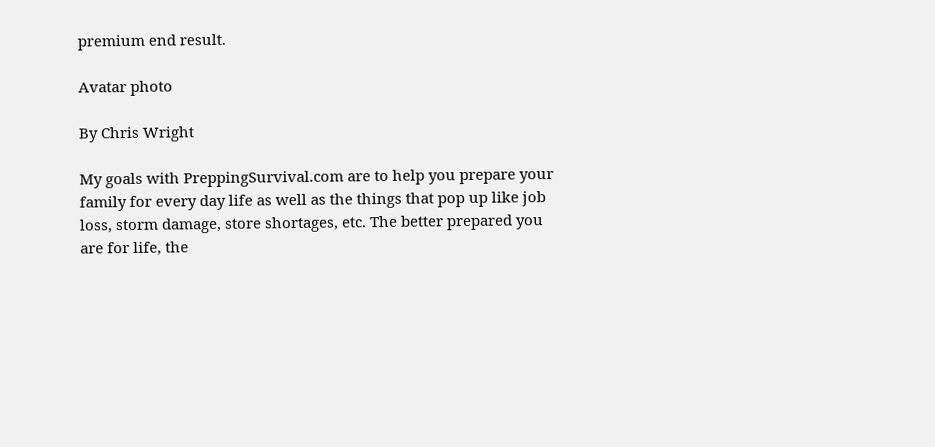premium end result.

Avatar photo

By Chris Wright

My goals with PreppingSurvival.com are to help you prepare your family for every day life as well as the things that pop up like job loss, storm damage, store shortages, etc. The better prepared you are for life, the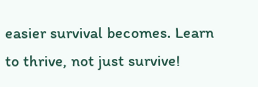easier survival becomes. Learn to thrive, not just survive!